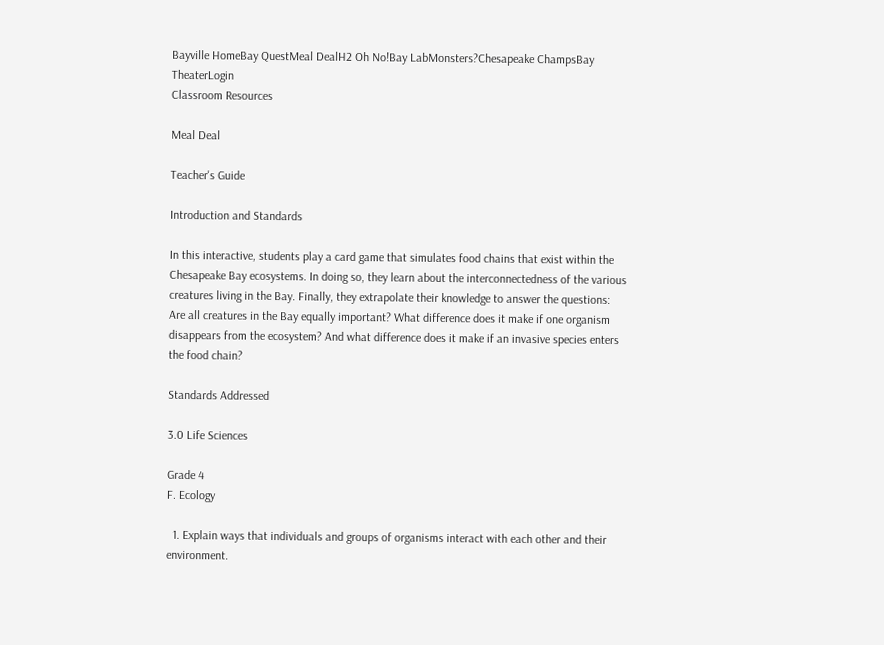Bayville HomeBay QuestMeal DealH2 Oh No!Bay LabMonsters?Chesapeake ChampsBay TheaterLogin
Classroom Resources

Meal Deal

Teacher's Guide

Introduction and Standards

In this interactive, students play a card game that simulates food chains that exist within the Chesapeake Bay ecosystems. In doing so, they learn about the interconnectedness of the various creatures living in the Bay. Finally, they extrapolate their knowledge to answer the questions: Are all creatures in the Bay equally important? What difference does it make if one organism disappears from the ecosystem? And what difference does it make if an invasive species enters the food chain?

Standards Addressed

3.0 Life Sciences

Grade 4
F. Ecology

  1. Explain ways that individuals and groups of organisms interact with each other and their environment.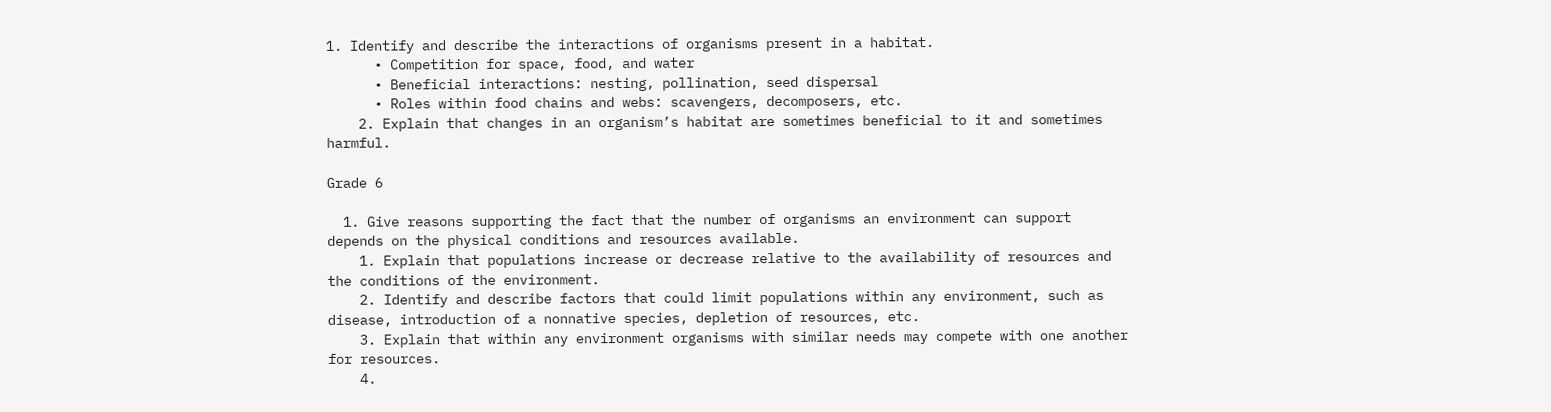1. Identify and describe the interactions of organisms present in a habitat.
      • Competition for space, food, and water
      • Beneficial interactions: nesting, pollination, seed dispersal
      • Roles within food chains and webs: scavengers, decomposers, etc.
    2. Explain that changes in an organism’s habitat are sometimes beneficial to it and sometimes harmful.

Grade 6

  1. Give reasons supporting the fact that the number of organisms an environment can support depends on the physical conditions and resources available.
    1. Explain that populations increase or decrease relative to the availability of resources and the conditions of the environment.
    2. Identify and describe factors that could limit populations within any environment, such as disease, introduction of a nonnative species, depletion of resources, etc.
    3. Explain that within any environment organisms with similar needs may compete with one another for resources.
    4.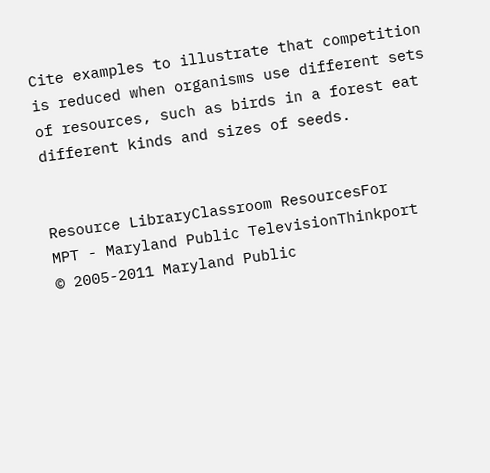Cite examples to illustrate that competition is reduced when organisms use different sets of resources, such as birds in a forest eat different kinds and sizes of seeds.


Resource LibraryClassroom ResourcesFor
MPT - Maryland Public TelevisionThinkport
© 2005-2011 Maryland Public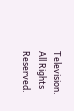Television. All Rights Reserved.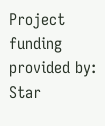Project funding provided by:
Star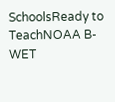SchoolsReady to TeachNOAA B-WET